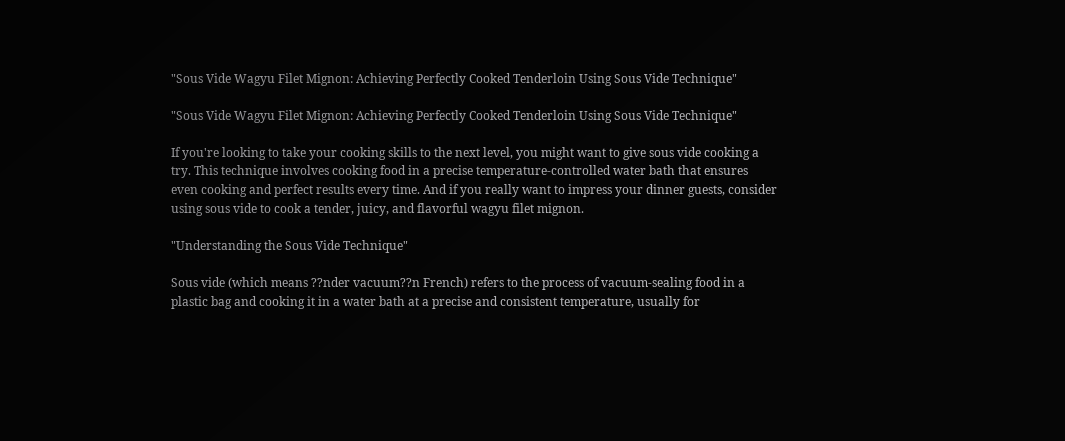"Sous Vide Wagyu Filet Mignon: Achieving Perfectly Cooked Tenderloin Using Sous Vide Technique"

"Sous Vide Wagyu Filet Mignon: Achieving Perfectly Cooked Tenderloin Using Sous Vide Technique"

If you're looking to take your cooking skills to the next level, you might want to give sous vide cooking a try. This technique involves cooking food in a precise temperature-controlled water bath that ensures even cooking and perfect results every time. And if you really want to impress your dinner guests, consider using sous vide to cook a tender, juicy, and flavorful wagyu filet mignon.

"Understanding the Sous Vide Technique"

Sous vide (which means ??nder vacuum??n French) refers to the process of vacuum-sealing food in a plastic bag and cooking it in a water bath at a precise and consistent temperature, usually for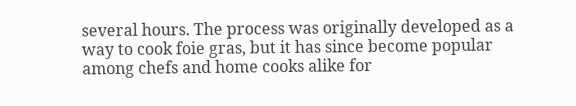several hours. The process was originally developed as a way to cook foie gras, but it has since become popular among chefs and home cooks alike for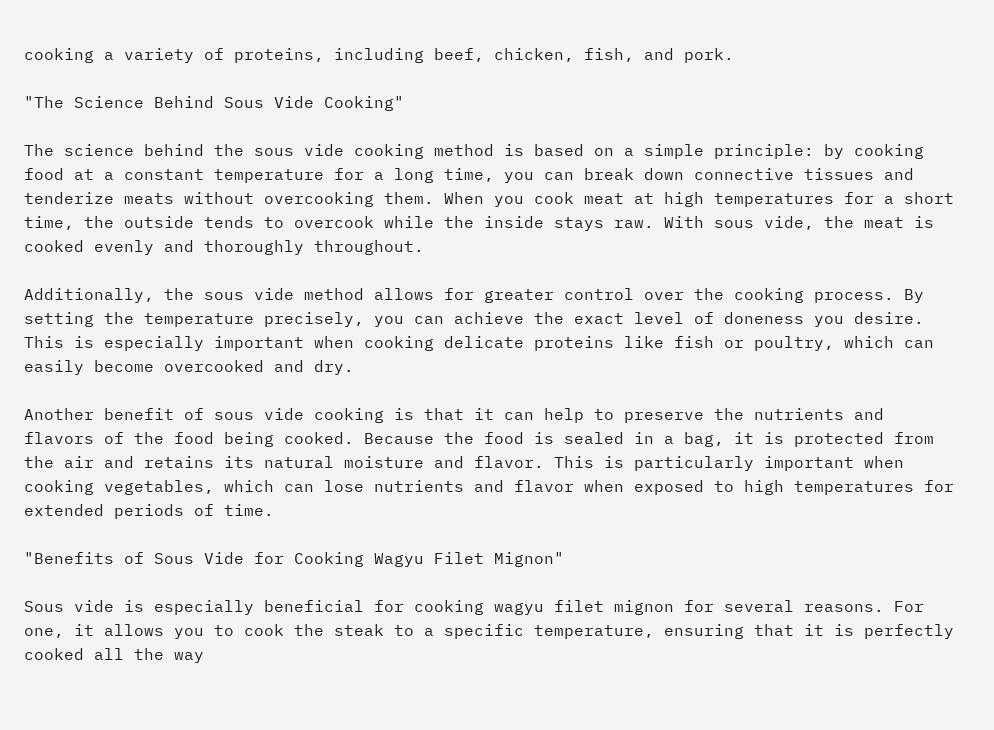cooking a variety of proteins, including beef, chicken, fish, and pork.

"The Science Behind Sous Vide Cooking"

The science behind the sous vide cooking method is based on a simple principle: by cooking food at a constant temperature for a long time, you can break down connective tissues and tenderize meats without overcooking them. When you cook meat at high temperatures for a short time, the outside tends to overcook while the inside stays raw. With sous vide, the meat is cooked evenly and thoroughly throughout.

Additionally, the sous vide method allows for greater control over the cooking process. By setting the temperature precisely, you can achieve the exact level of doneness you desire. This is especially important when cooking delicate proteins like fish or poultry, which can easily become overcooked and dry.

Another benefit of sous vide cooking is that it can help to preserve the nutrients and flavors of the food being cooked. Because the food is sealed in a bag, it is protected from the air and retains its natural moisture and flavor. This is particularly important when cooking vegetables, which can lose nutrients and flavor when exposed to high temperatures for extended periods of time.

"Benefits of Sous Vide for Cooking Wagyu Filet Mignon"

Sous vide is especially beneficial for cooking wagyu filet mignon for several reasons. For one, it allows you to cook the steak to a specific temperature, ensuring that it is perfectly cooked all the way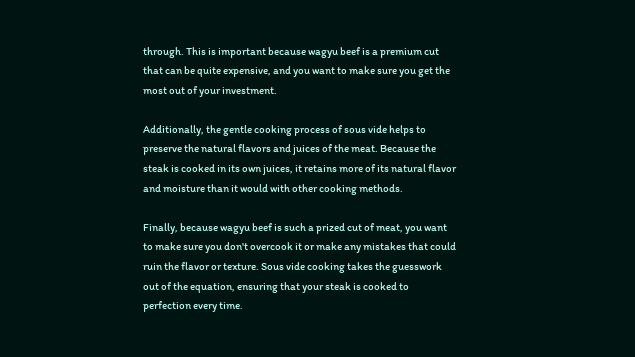through. This is important because wagyu beef is a premium cut that can be quite expensive, and you want to make sure you get the most out of your investment.

Additionally, the gentle cooking process of sous vide helps to preserve the natural flavors and juices of the meat. Because the steak is cooked in its own juices, it retains more of its natural flavor and moisture than it would with other cooking methods.

Finally, because wagyu beef is such a prized cut of meat, you want to make sure you don't overcook it or make any mistakes that could ruin the flavor or texture. Sous vide cooking takes the guesswork out of the equation, ensuring that your steak is cooked to perfection every time.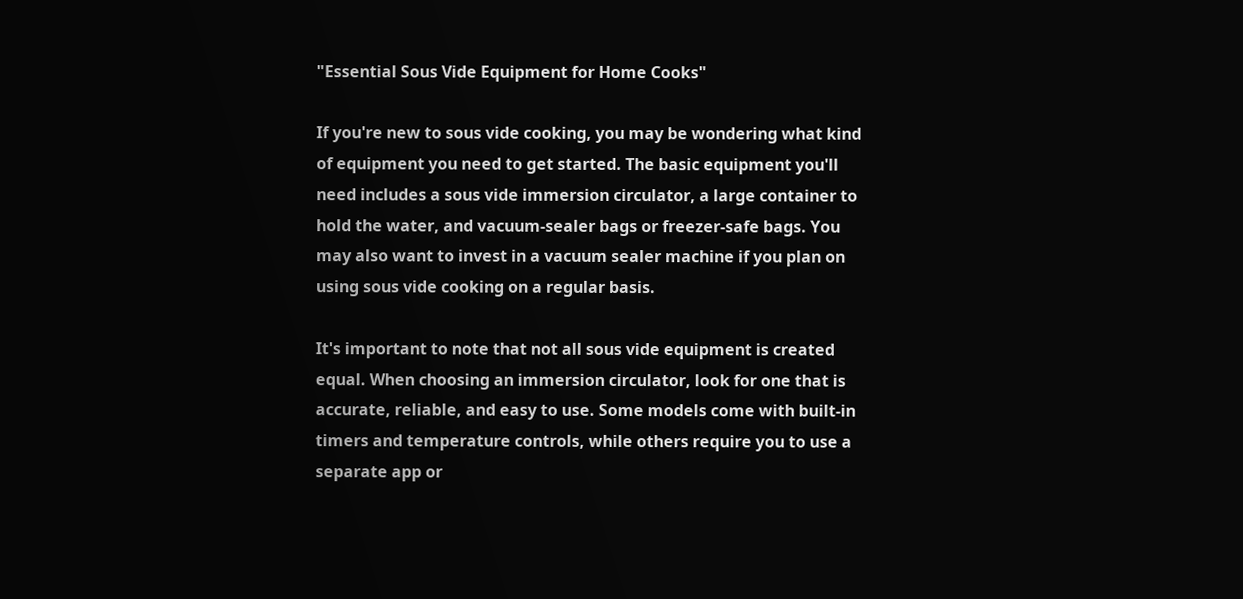"Essential Sous Vide Equipment for Home Cooks"

If you're new to sous vide cooking, you may be wondering what kind of equipment you need to get started. The basic equipment you'll need includes a sous vide immersion circulator, a large container to hold the water, and vacuum-sealer bags or freezer-safe bags. You may also want to invest in a vacuum sealer machine if you plan on using sous vide cooking on a regular basis.

It's important to note that not all sous vide equipment is created equal. When choosing an immersion circulator, look for one that is accurate, reliable, and easy to use. Some models come with built-in timers and temperature controls, while others require you to use a separate app or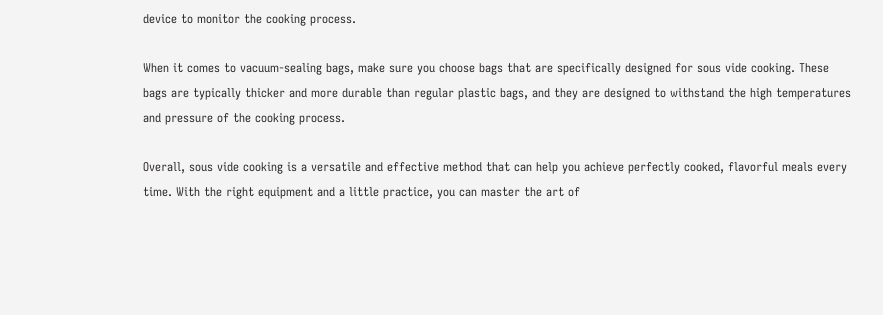device to monitor the cooking process.

When it comes to vacuum-sealing bags, make sure you choose bags that are specifically designed for sous vide cooking. These bags are typically thicker and more durable than regular plastic bags, and they are designed to withstand the high temperatures and pressure of the cooking process.

Overall, sous vide cooking is a versatile and effective method that can help you achieve perfectly cooked, flavorful meals every time. With the right equipment and a little practice, you can master the art of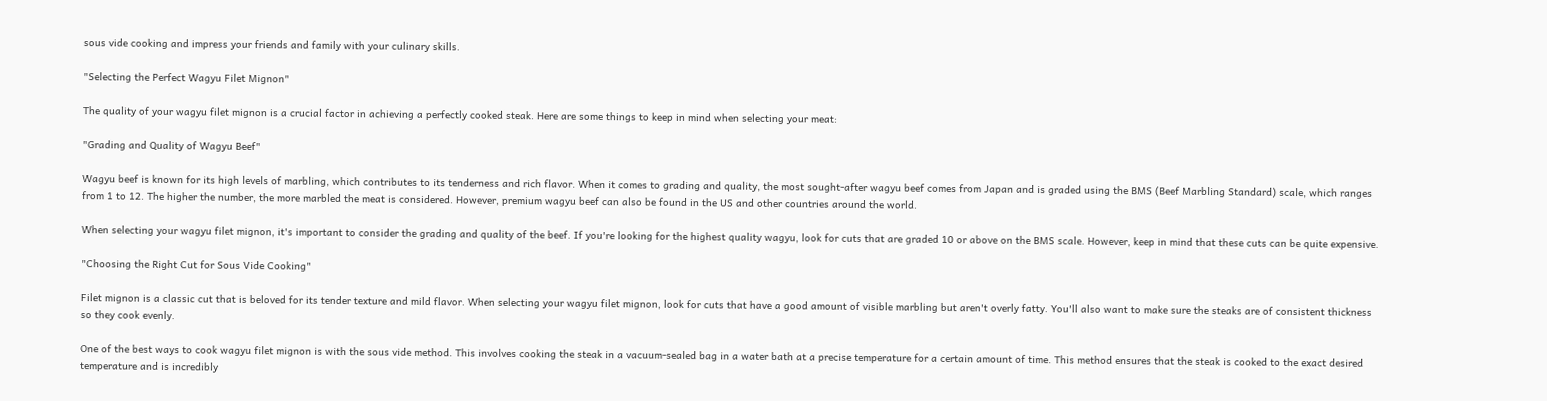sous vide cooking and impress your friends and family with your culinary skills.

"Selecting the Perfect Wagyu Filet Mignon"

The quality of your wagyu filet mignon is a crucial factor in achieving a perfectly cooked steak. Here are some things to keep in mind when selecting your meat:

"Grading and Quality of Wagyu Beef"

Wagyu beef is known for its high levels of marbling, which contributes to its tenderness and rich flavor. When it comes to grading and quality, the most sought-after wagyu beef comes from Japan and is graded using the BMS (Beef Marbling Standard) scale, which ranges from 1 to 12. The higher the number, the more marbled the meat is considered. However, premium wagyu beef can also be found in the US and other countries around the world.

When selecting your wagyu filet mignon, it's important to consider the grading and quality of the beef. If you're looking for the highest quality wagyu, look for cuts that are graded 10 or above on the BMS scale. However, keep in mind that these cuts can be quite expensive.

"Choosing the Right Cut for Sous Vide Cooking"

Filet mignon is a classic cut that is beloved for its tender texture and mild flavor. When selecting your wagyu filet mignon, look for cuts that have a good amount of visible marbling but aren't overly fatty. You'll also want to make sure the steaks are of consistent thickness so they cook evenly.

One of the best ways to cook wagyu filet mignon is with the sous vide method. This involves cooking the steak in a vacuum-sealed bag in a water bath at a precise temperature for a certain amount of time. This method ensures that the steak is cooked to the exact desired temperature and is incredibly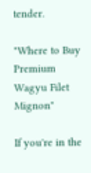tender.

"Where to Buy Premium Wagyu Filet Mignon"

If you're in the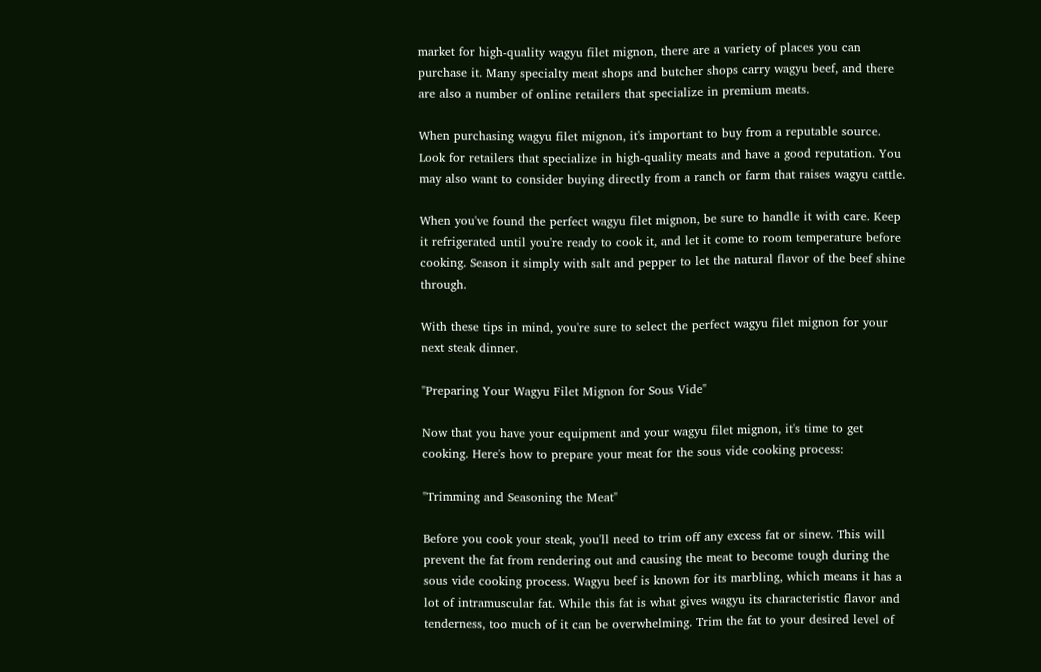market for high-quality wagyu filet mignon, there are a variety of places you can purchase it. Many specialty meat shops and butcher shops carry wagyu beef, and there are also a number of online retailers that specialize in premium meats.

When purchasing wagyu filet mignon, it's important to buy from a reputable source. Look for retailers that specialize in high-quality meats and have a good reputation. You may also want to consider buying directly from a ranch or farm that raises wagyu cattle.

When you've found the perfect wagyu filet mignon, be sure to handle it with care. Keep it refrigerated until you're ready to cook it, and let it come to room temperature before cooking. Season it simply with salt and pepper to let the natural flavor of the beef shine through.

With these tips in mind, you're sure to select the perfect wagyu filet mignon for your next steak dinner.

"Preparing Your Wagyu Filet Mignon for Sous Vide"

Now that you have your equipment and your wagyu filet mignon, it's time to get cooking. Here's how to prepare your meat for the sous vide cooking process:

"Trimming and Seasoning the Meat"

Before you cook your steak, you'll need to trim off any excess fat or sinew. This will prevent the fat from rendering out and causing the meat to become tough during the sous vide cooking process. Wagyu beef is known for its marbling, which means it has a lot of intramuscular fat. While this fat is what gives wagyu its characteristic flavor and tenderness, too much of it can be overwhelming. Trim the fat to your desired level of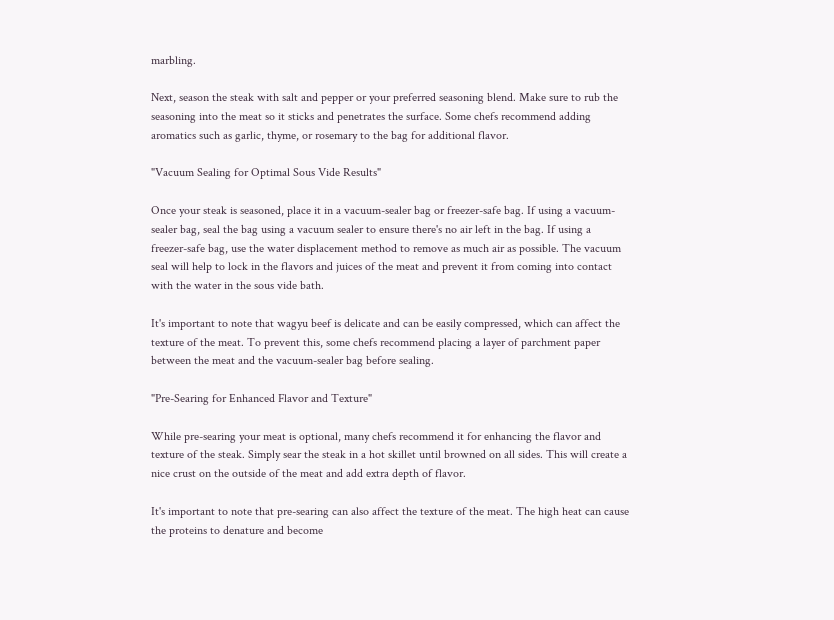marbling.

Next, season the steak with salt and pepper or your preferred seasoning blend. Make sure to rub the seasoning into the meat so it sticks and penetrates the surface. Some chefs recommend adding aromatics such as garlic, thyme, or rosemary to the bag for additional flavor.

"Vacuum Sealing for Optimal Sous Vide Results"

Once your steak is seasoned, place it in a vacuum-sealer bag or freezer-safe bag. If using a vacuum-sealer bag, seal the bag using a vacuum sealer to ensure there's no air left in the bag. If using a freezer-safe bag, use the water displacement method to remove as much air as possible. The vacuum seal will help to lock in the flavors and juices of the meat and prevent it from coming into contact with the water in the sous vide bath.

It's important to note that wagyu beef is delicate and can be easily compressed, which can affect the texture of the meat. To prevent this, some chefs recommend placing a layer of parchment paper between the meat and the vacuum-sealer bag before sealing.

"Pre-Searing for Enhanced Flavor and Texture"

While pre-searing your meat is optional, many chefs recommend it for enhancing the flavor and texture of the steak. Simply sear the steak in a hot skillet until browned on all sides. This will create a nice crust on the outside of the meat and add extra depth of flavor.

It's important to note that pre-searing can also affect the texture of the meat. The high heat can cause the proteins to denature and become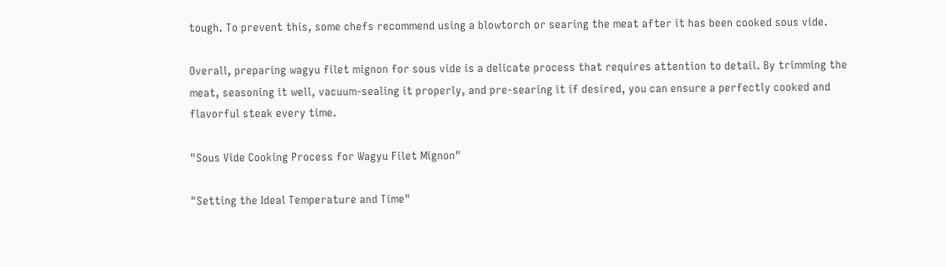tough. To prevent this, some chefs recommend using a blowtorch or searing the meat after it has been cooked sous vide.

Overall, preparing wagyu filet mignon for sous vide is a delicate process that requires attention to detail. By trimming the meat, seasoning it well, vacuum-sealing it properly, and pre-searing it if desired, you can ensure a perfectly cooked and flavorful steak every time.

"Sous Vide Cooking Process for Wagyu Filet Mignon"

"Setting the Ideal Temperature and Time"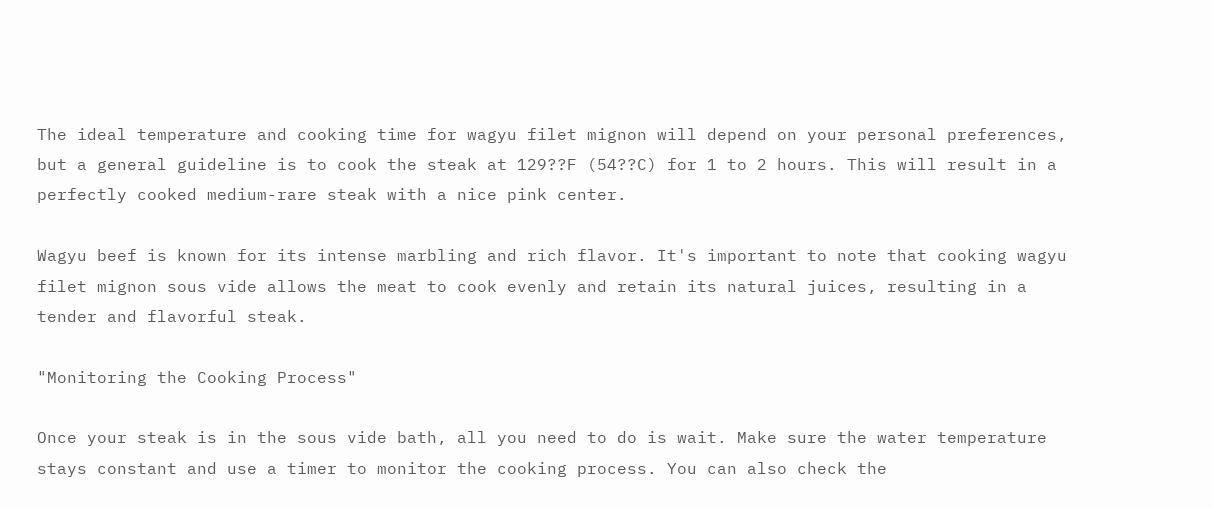The ideal temperature and cooking time for wagyu filet mignon will depend on your personal preferences, but a general guideline is to cook the steak at 129??F (54??C) for 1 to 2 hours. This will result in a perfectly cooked medium-rare steak with a nice pink center.

Wagyu beef is known for its intense marbling and rich flavor. It's important to note that cooking wagyu filet mignon sous vide allows the meat to cook evenly and retain its natural juices, resulting in a tender and flavorful steak.

"Monitoring the Cooking Process"

Once your steak is in the sous vide bath, all you need to do is wait. Make sure the water temperature stays constant and use a timer to monitor the cooking process. You can also check the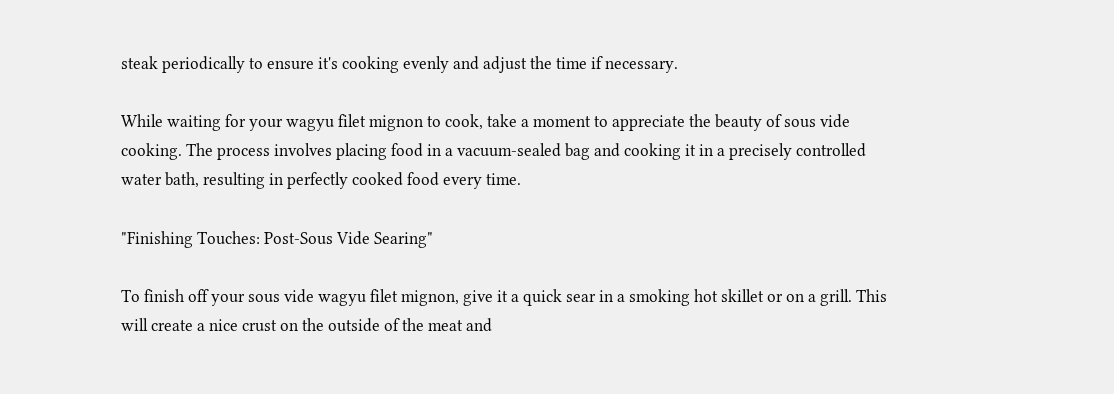steak periodically to ensure it's cooking evenly and adjust the time if necessary.

While waiting for your wagyu filet mignon to cook, take a moment to appreciate the beauty of sous vide cooking. The process involves placing food in a vacuum-sealed bag and cooking it in a precisely controlled water bath, resulting in perfectly cooked food every time.

"Finishing Touches: Post-Sous Vide Searing"

To finish off your sous vide wagyu filet mignon, give it a quick sear in a smoking hot skillet or on a grill. This will create a nice crust on the outside of the meat and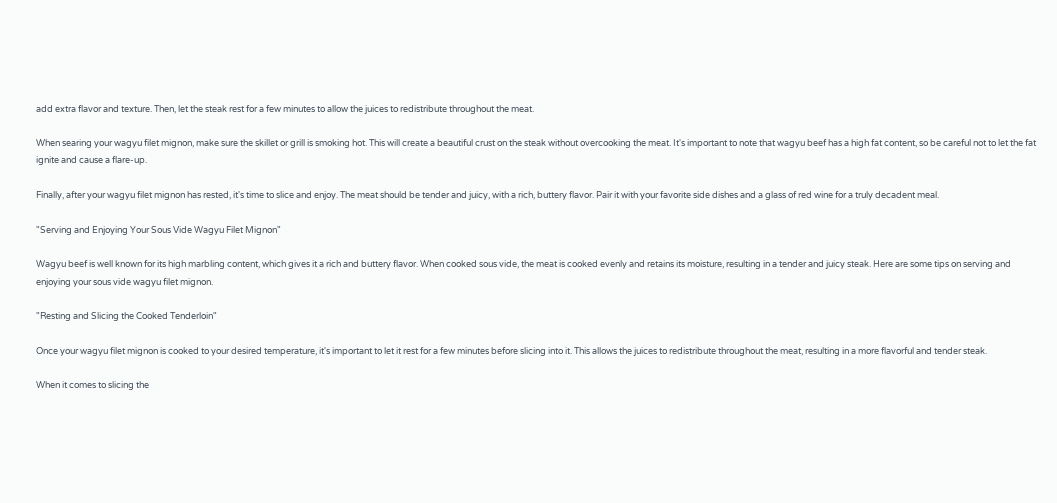add extra flavor and texture. Then, let the steak rest for a few minutes to allow the juices to redistribute throughout the meat.

When searing your wagyu filet mignon, make sure the skillet or grill is smoking hot. This will create a beautiful crust on the steak without overcooking the meat. It's important to note that wagyu beef has a high fat content, so be careful not to let the fat ignite and cause a flare-up.

Finally, after your wagyu filet mignon has rested, it's time to slice and enjoy. The meat should be tender and juicy, with a rich, buttery flavor. Pair it with your favorite side dishes and a glass of red wine for a truly decadent meal.

"Serving and Enjoying Your Sous Vide Wagyu Filet Mignon"

Wagyu beef is well known for its high marbling content, which gives it a rich and buttery flavor. When cooked sous vide, the meat is cooked evenly and retains its moisture, resulting in a tender and juicy steak. Here are some tips on serving and enjoying your sous vide wagyu filet mignon.

"Resting and Slicing the Cooked Tenderloin"

Once your wagyu filet mignon is cooked to your desired temperature, it's important to let it rest for a few minutes before slicing into it. This allows the juices to redistribute throughout the meat, resulting in a more flavorful and tender steak.

When it comes to slicing the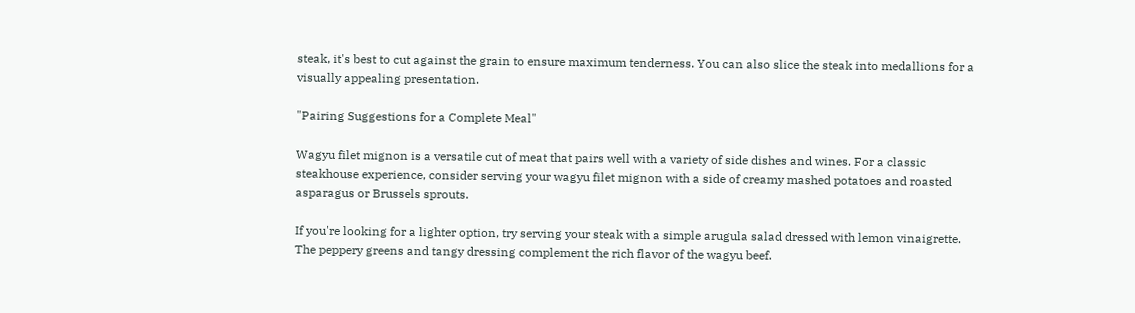steak, it's best to cut against the grain to ensure maximum tenderness. You can also slice the steak into medallions for a visually appealing presentation.

"Pairing Suggestions for a Complete Meal"

Wagyu filet mignon is a versatile cut of meat that pairs well with a variety of side dishes and wines. For a classic steakhouse experience, consider serving your wagyu filet mignon with a side of creamy mashed potatoes and roasted asparagus or Brussels sprouts.

If you're looking for a lighter option, try serving your steak with a simple arugula salad dressed with lemon vinaigrette. The peppery greens and tangy dressing complement the rich flavor of the wagyu beef.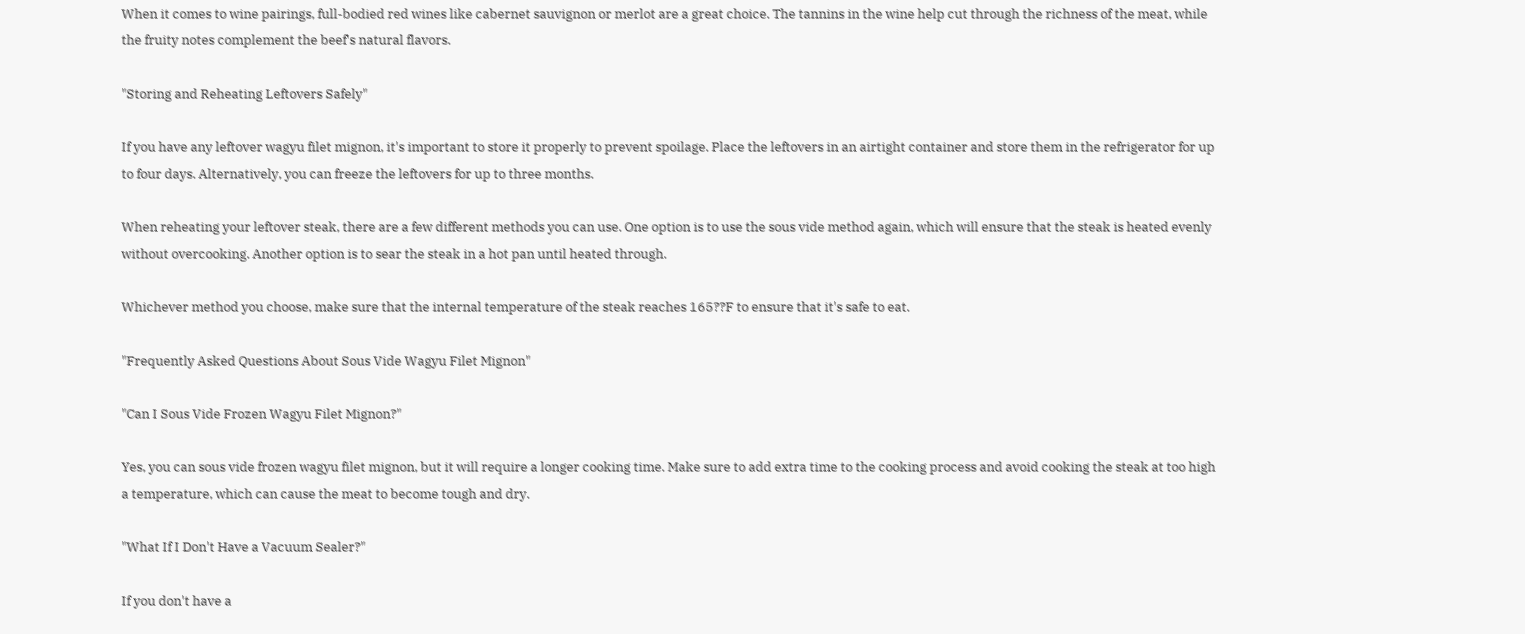When it comes to wine pairings, full-bodied red wines like cabernet sauvignon or merlot are a great choice. The tannins in the wine help cut through the richness of the meat, while the fruity notes complement the beef's natural flavors.

"Storing and Reheating Leftovers Safely"

If you have any leftover wagyu filet mignon, it's important to store it properly to prevent spoilage. Place the leftovers in an airtight container and store them in the refrigerator for up to four days. Alternatively, you can freeze the leftovers for up to three months.

When reheating your leftover steak, there are a few different methods you can use. One option is to use the sous vide method again, which will ensure that the steak is heated evenly without overcooking. Another option is to sear the steak in a hot pan until heated through.

Whichever method you choose, make sure that the internal temperature of the steak reaches 165??F to ensure that it's safe to eat.

"Frequently Asked Questions About Sous Vide Wagyu Filet Mignon"

"Can I Sous Vide Frozen Wagyu Filet Mignon?"

Yes, you can sous vide frozen wagyu filet mignon, but it will require a longer cooking time. Make sure to add extra time to the cooking process and avoid cooking the steak at too high a temperature, which can cause the meat to become tough and dry.

"What If I Don't Have a Vacuum Sealer?"

If you don't have a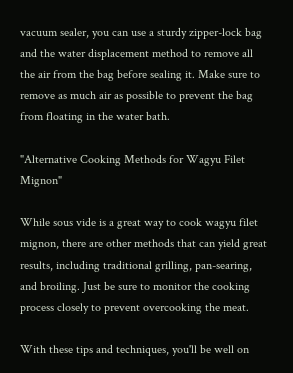vacuum sealer, you can use a sturdy zipper-lock bag and the water displacement method to remove all the air from the bag before sealing it. Make sure to remove as much air as possible to prevent the bag from floating in the water bath.

"Alternative Cooking Methods for Wagyu Filet Mignon"

While sous vide is a great way to cook wagyu filet mignon, there are other methods that can yield great results, including traditional grilling, pan-searing, and broiling. Just be sure to monitor the cooking process closely to prevent overcooking the meat.

With these tips and techniques, you'll be well on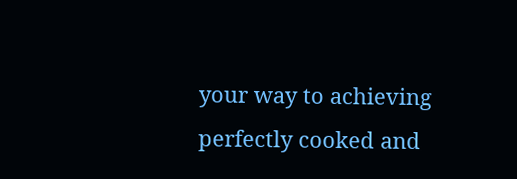your way to achieving perfectly cooked and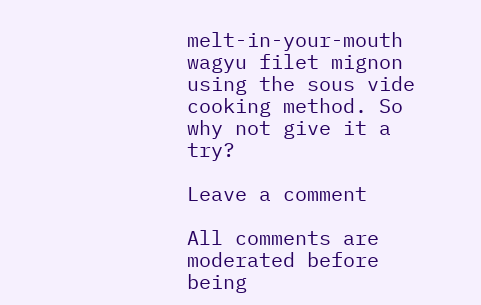melt-in-your-mouth wagyu filet mignon using the sous vide cooking method. So why not give it a try?

Leave a comment

All comments are moderated before being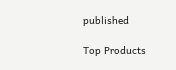published

Top Products